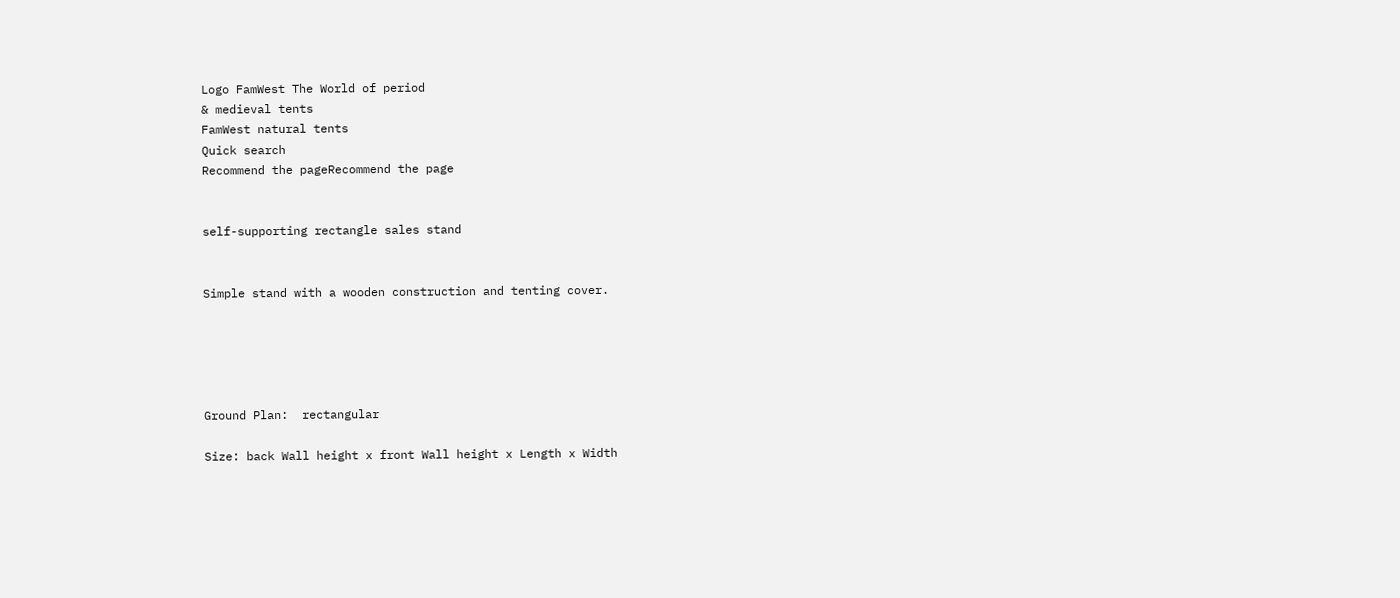Logo FamWest The World of period
& medieval tents
FamWest natural tents
Quick search
Recommend the pageRecommend the page


self-supporting rectangle sales stand


Simple stand with a wooden construction and tenting cover.





Ground Plan:  rectangular

Size: back Wall height x front Wall height x Length x Width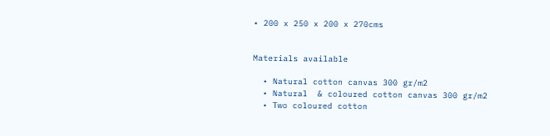• 200 x 250 x 200 x 270cms


Materials available

  • Natural cotton canvas 300 gr/m2
  • Natural  & coloured cotton canvas 300 gr/m2
  • Two coloured cotton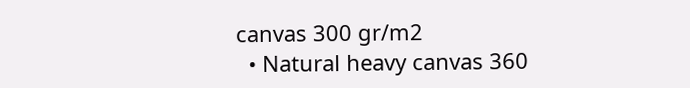canvas 300 gr/m2
  • Natural heavy canvas 360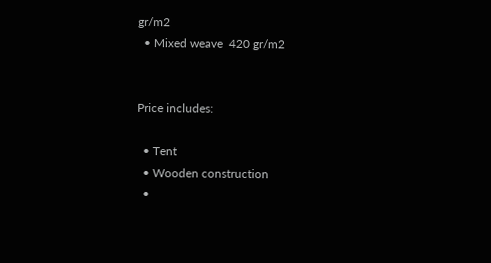gr/m2
  • Mixed weave  420 gr/m2


Price includes:

  • Tent
  • Wooden construction
  •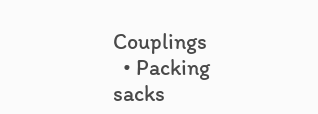Couplings
  • Packing sacks